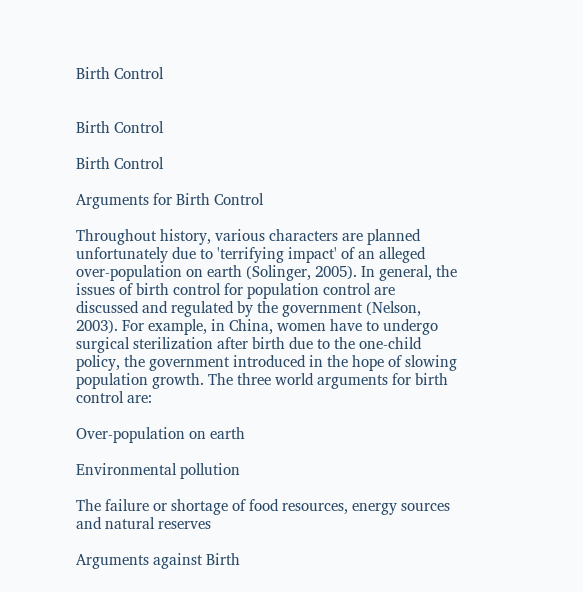Birth Control


Birth Control

Birth Control

Arguments for Birth Control

Throughout history, various characters are planned unfortunately due to 'terrifying impact' of an alleged over-population on earth (Solinger, 2005). In general, the issues of birth control for population control are discussed and regulated by the government (Nelson, 2003). For example, in China, women have to undergo surgical sterilization after birth due to the one-child policy, the government introduced in the hope of slowing population growth. The three world arguments for birth control are:

Over-population on earth

Environmental pollution

The failure or shortage of food resources, energy sources and natural reserves

Arguments against Birth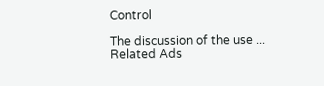Control

The discussion of the use ...
Related Ads